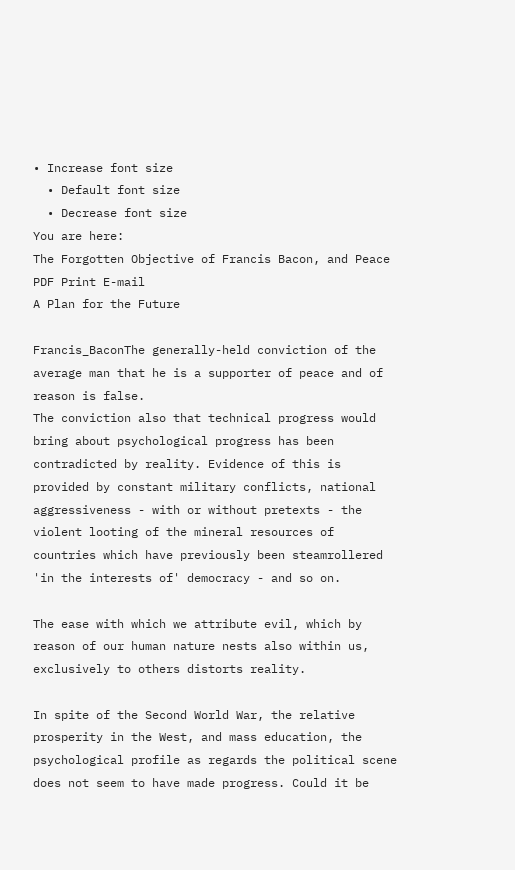• Increase font size
  • Default font size
  • Decrease font size
You are here:
The Forgotten Objective of Francis Bacon, and Peace PDF Print E-mail
A Plan for the Future

Francis_BaconThe generally-held conviction of the average man that he is a supporter of peace and of reason is false.
The conviction also that technical progress would bring about psychological progress has been contradicted by reality. Evidence of this is provided by constant military conflicts, national aggressiveness - with or without pretexts - the violent looting of the mineral resources of countries which have previously been steamrollered 'in the interests of' democracy - and so on.

The ease with which we attribute evil, which by reason of our human nature nests also within us, exclusively to others distorts reality.

In spite of the Second World War, the relative prosperity in the West, and mass education, the psychological profile as regards the political scene does not seem to have made progress. Could it be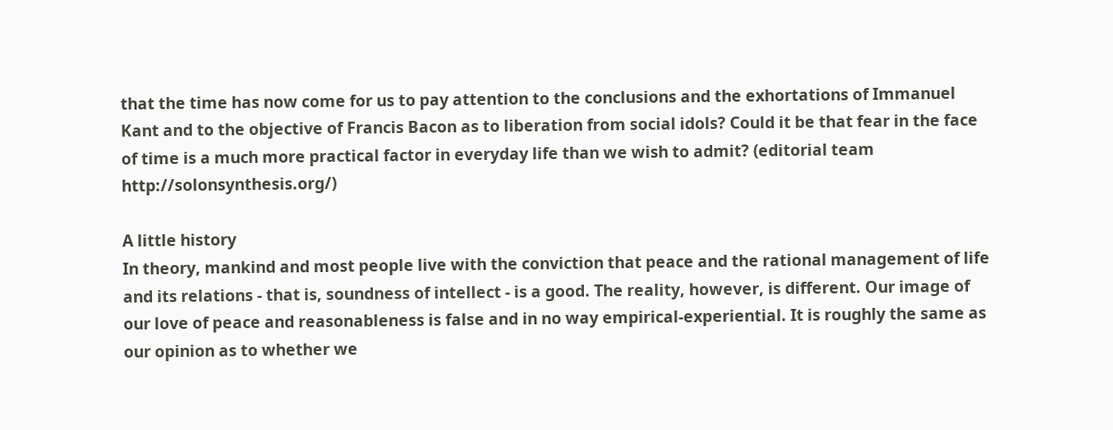that the time has now come for us to pay attention to the conclusions and the exhortations of Immanuel Kant and to the objective of Francis Bacon as to liberation from social idols? Could it be that fear in the face of time is a much more practical factor in everyday life than we wish to admit? (editorial team http://solonsynthesis.org/)

A little history
In theory, mankind and most people live with the conviction that peace and the rational management of life and its relations - that is, soundness of intellect - is a good. The reality, however, is different. Our image of our love of peace and reasonableness is false and in no way empirical-experiential. It is roughly the same as our opinion as to whether we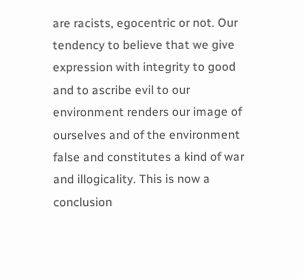are racists, egocentric or not. Our tendency to believe that we give expression with integrity to good and to ascribe evil to our environment renders our image of ourselves and of the environment false and constitutes a kind of war and illogicality. This is now a conclusion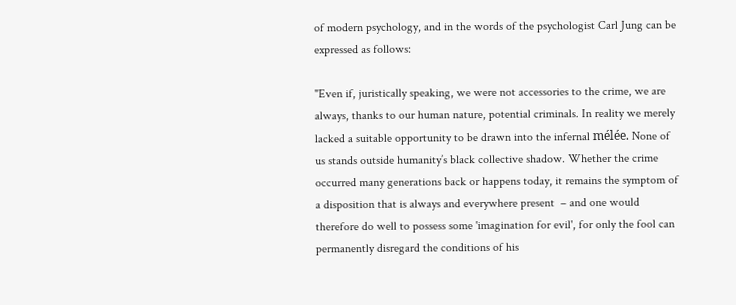of modern psychology, and in the words of the psychologist Carl Jung can be expressed as follows:

"Even if, juristically speaking, we were not accessories to the crime, we are always, thanks to our human nature, potential criminals. In reality we merely lacked a suitable opportunity to be drawn into the infernal mélée. None of us stands outside humanity’s black collective shadow. Whether the crime occurred many generations back or happens today, it remains the symptom of a disposition that is always and everywhere present  – and one would therefore do well to possess some 'imagination for evil', for only the fool can permanently disregard the conditions of his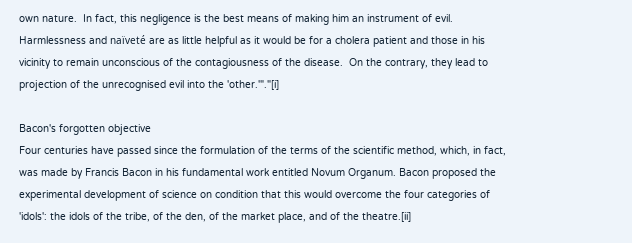own nature.  In fact, this negligence is the best means of making him an instrument of evil.  Harmlessness and naïveté are as little helpful as it would be for a cholera patient and those in his vicinity to remain unconscious of the contagiousness of the disease.  On the contrary, they lead to projection of the unrecognised evil into the 'other.'"."[i]

Bacon's forgotten objective
Four centuries have passed since the formulation of the terms of the scientific method, which, in fact, was made by Francis Bacon in his fundamental work entitled Novum Organum. Bacon proposed the experimental development of science on condition that this would overcome the four categories of 'idols': the idols of the tribe, of the den, of the market place, and of the theatre.[ii]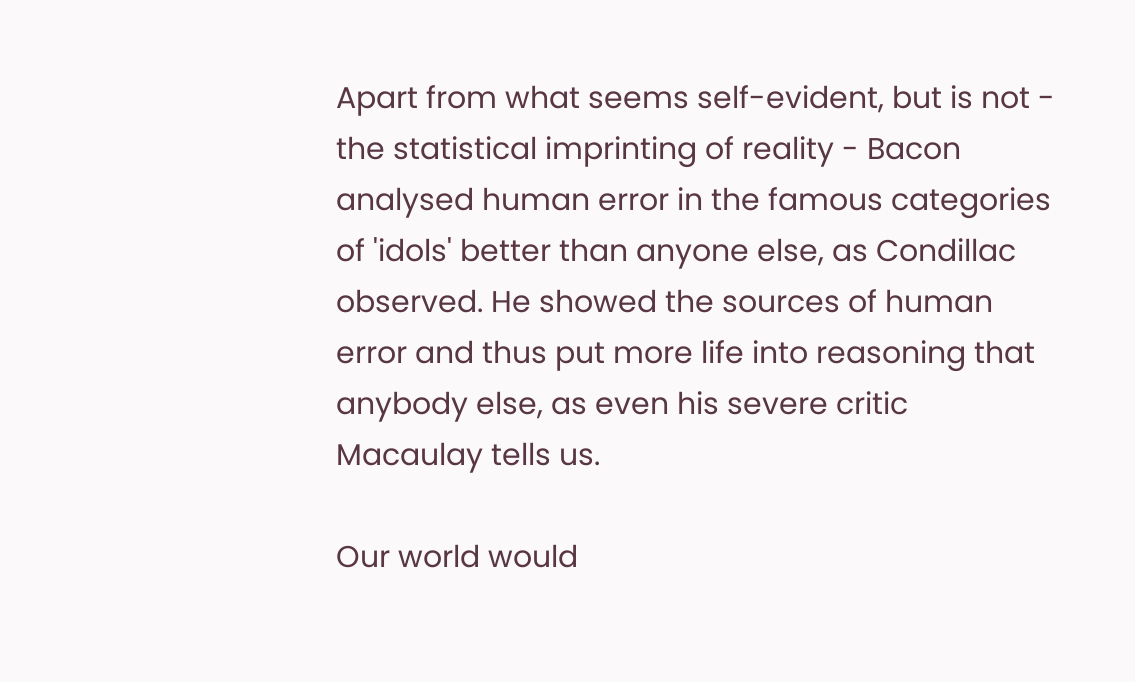Apart from what seems self-evident, but is not - the statistical imprinting of reality - Bacon analysed human error in the famous categories of 'idols' better than anyone else, as Condillac observed. He showed the sources of human error and thus put more life into reasoning that anybody else, as even his severe critic Macaulay tells us.

Our world would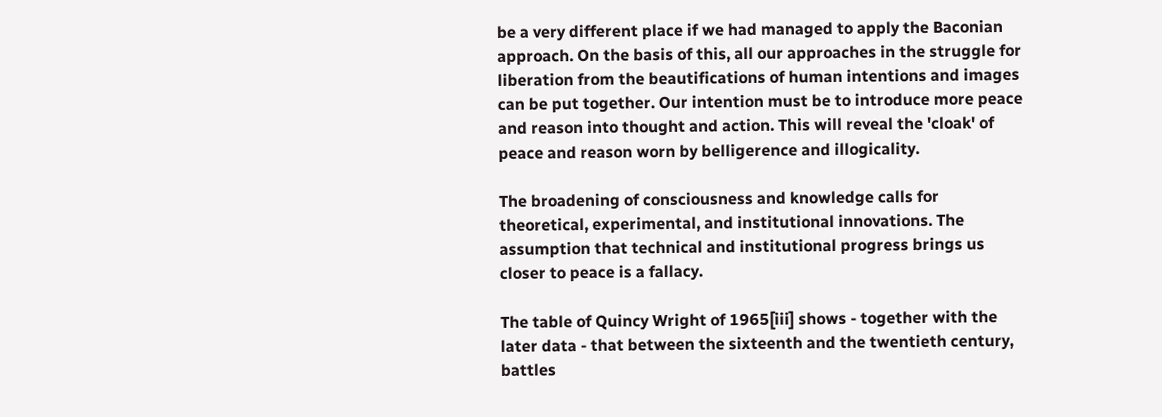be a very different place if we had managed to apply the Baconian approach. On the basis of this, all our approaches in the struggle for liberation from the beautifications of human intentions and images can be put together. Our intention must be to introduce more peace and reason into thought and action. This will reveal the 'cloak' of peace and reason worn by belligerence and illogicality.

The broadening of consciousness and knowledge calls for theoretical, experimental, and institutional innovations. The assumption that technical and institutional progress brings us closer to peace is a fallacy.

The table of Quincy Wright of 1965[iii] shows - together with the later data - that between the sixteenth and the twentieth century, battles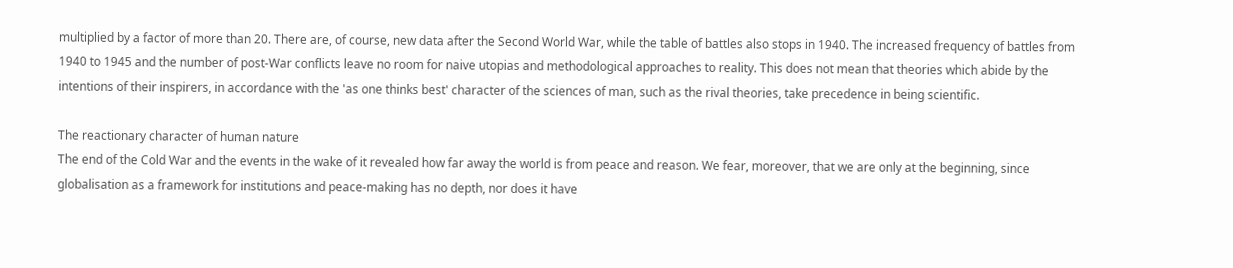multiplied by a factor of more than 20. There are, of course, new data after the Second World War, while the table of battles also stops in 1940. The increased frequency of battles from 1940 to 1945 and the number of post-War conflicts leave no room for naive utopias and methodological approaches to reality. This does not mean that theories which abide by the intentions of their inspirers, in accordance with the 'as one thinks best' character of the sciences of man, such as the rival theories, take precedence in being scientific.

The reactionary character of human nature
The end of the Cold War and the events in the wake of it revealed how far away the world is from peace and reason. We fear, moreover, that we are only at the beginning, since globalisation as a framework for institutions and peace-making has no depth, nor does it have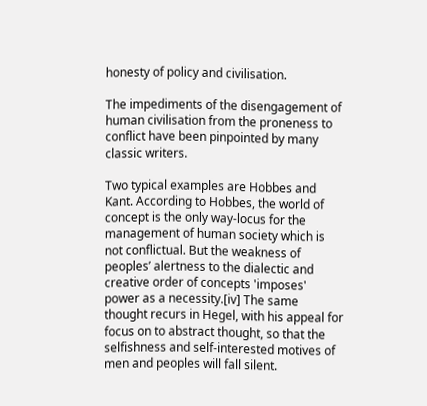honesty of policy and civilisation.

The impediments of the disengagement of human civilisation from the proneness to conflict have been pinpointed by many classic writers.

Two typical examples are Hobbes and Kant. According to Hobbes, the world of concept is the only way-locus for the management of human society which is not conflictual. But the weakness of peoples’ alertness to the dialectic and creative order of concepts 'imposes' power as a necessity.[iv] The same thought recurs in Hegel, with his appeal for focus on to abstract thought, so that the selfishness and self-interested motives of men and peoples will fall silent.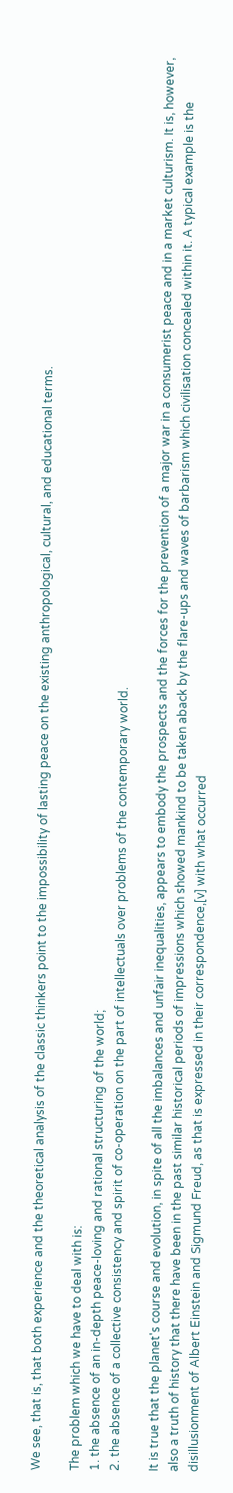We see, that is, that both experience and the theoretical analysis of the classic thinkers point to the impossibility of lasting peace on the existing anthropological, cultural, and educational terms.

The problem which we have to deal with is:
1. the absence of an in-depth peace-loving and rational structuring of the world;
2. the absence of a collective consistency and spirit of co-operation on the part of intellectuals over problems of the contemporary world.

It is true that the planet's course and evolution, in spite of all the imbalances and unfair inequalities, appears to embody the prospects and the forces for the prevention of a major war in a consumerist peace and in a market culturism. It is, however, also a truth of history that there have been in the past similar historical periods of impressions which showed mankind to be taken aback by the flare-ups and waves of barbarism which civilisation concealed within it. A typical example is the disillusionment of Albert Einstein and Sigmund Freud, as that is expressed in their correspondence,[v] with what occurred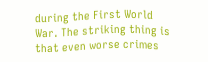during the First World War. The striking thing is that even worse crimes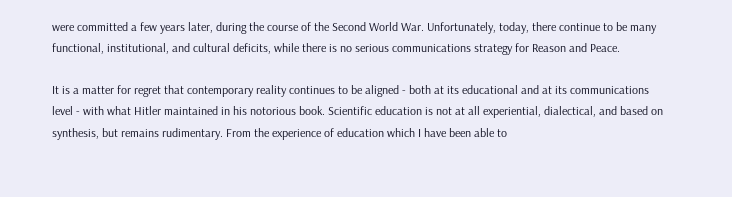were committed a few years later, during the course of the Second World War. Unfortunately, today, there continue to be many functional, institutional, and cultural deficits, while there is no serious communications strategy for Reason and Peace.

It is a matter for regret that contemporary reality continues to be aligned - both at its educational and at its communications level - with what Hitler maintained in his notorious book. Scientific education is not at all experiential, dialectical, and based on synthesis, but remains rudimentary. From the experience of education which I have been able to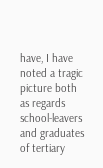have, I have noted a tragic picture both as regards school-leavers and graduates of tertiary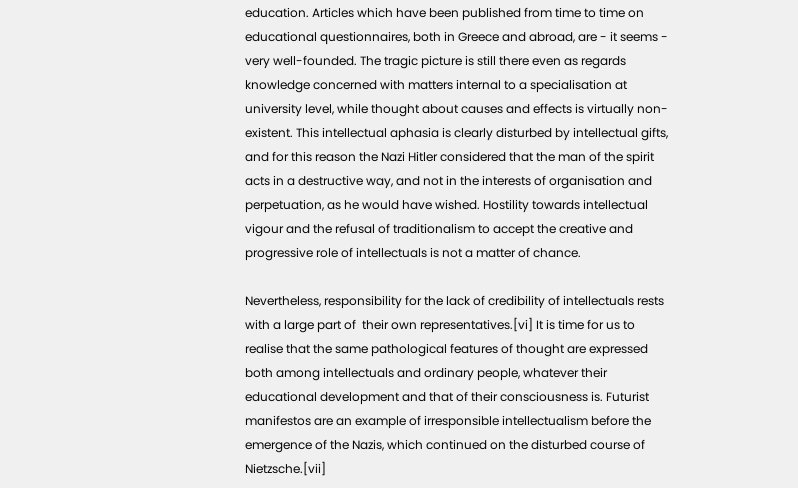education. Articles which have been published from time to time on educational questionnaires, both in Greece and abroad, are - it seems - very well-founded. The tragic picture is still there even as regards knowledge concerned with matters internal to a specialisation at university level, while thought about causes and effects is virtually non-existent. This intellectual aphasia is clearly disturbed by intellectual gifts, and for this reason the Nazi Hitler considered that the man of the spirit acts in a destructive way, and not in the interests of organisation and perpetuation, as he would have wished. Hostility towards intellectual vigour and the refusal of traditionalism to accept the creative and progressive role of intellectuals is not a matter of chance.

Nevertheless, responsibility for the lack of credibility of intellectuals rests with a large part of  their own representatives.[vi] It is time for us to realise that the same pathological features of thought are expressed both among intellectuals and ordinary people, whatever their educational development and that of their consciousness is. Futurist manifestos are an example of irresponsible intellectualism before the emergence of the Nazis, which continued on the disturbed course of Nietzsche.[vii]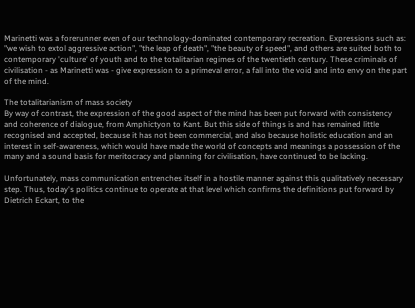Marinetti was a forerunner even of our technology-dominated contemporary recreation. Expressions such as: "we wish to extol aggressive action", "the leap of death", "the beauty of speed", and others are suited both to contemporary 'culture' of youth and to the totalitarian regimes of the twentieth century. These criminals of civilisation - as Marinetti was - give expression to a primeval error, a fall into the void and into envy on the part of the mind.

The totalitarianism of mass society
By way of contrast, the expression of the good aspect of the mind has been put forward with consistency and coherence of dialogue, from Amphictyon to Kant. But this side of things is and has remained little recognised and accepted, because it has not been commercial, and also because holistic education and an interest in self-awareness, which would have made the world of concepts and meanings a possession of the many and a sound basis for meritocracy and planning for civilisation, have continued to be lacking.

Unfortunately, mass communication entrenches itself in a hostile manner against this qualitatively necessary step. Thus, today's politics continue to operate at that level which confirms the definitions put forward by Dietrich Eckart, to the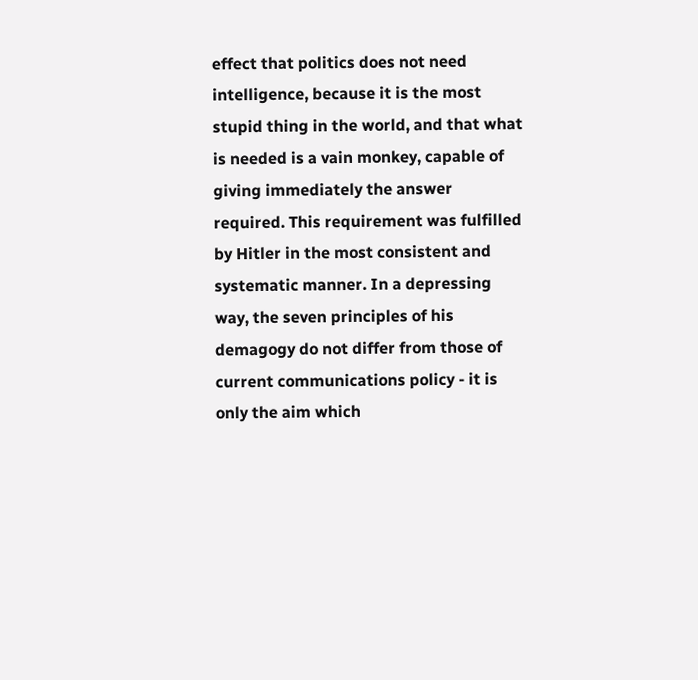effect that politics does not need intelligence, because it is the most stupid thing in the world, and that what is needed is a vain monkey, capable of giving immediately the answer required. This requirement was fulfilled by Hitler in the most consistent and systematic manner. In a depressing way, the seven principles of his demagogy do not differ from those of current communications policy - it is only the aim which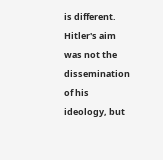is different. Hitler's aim was not the dissemination of his ideology, but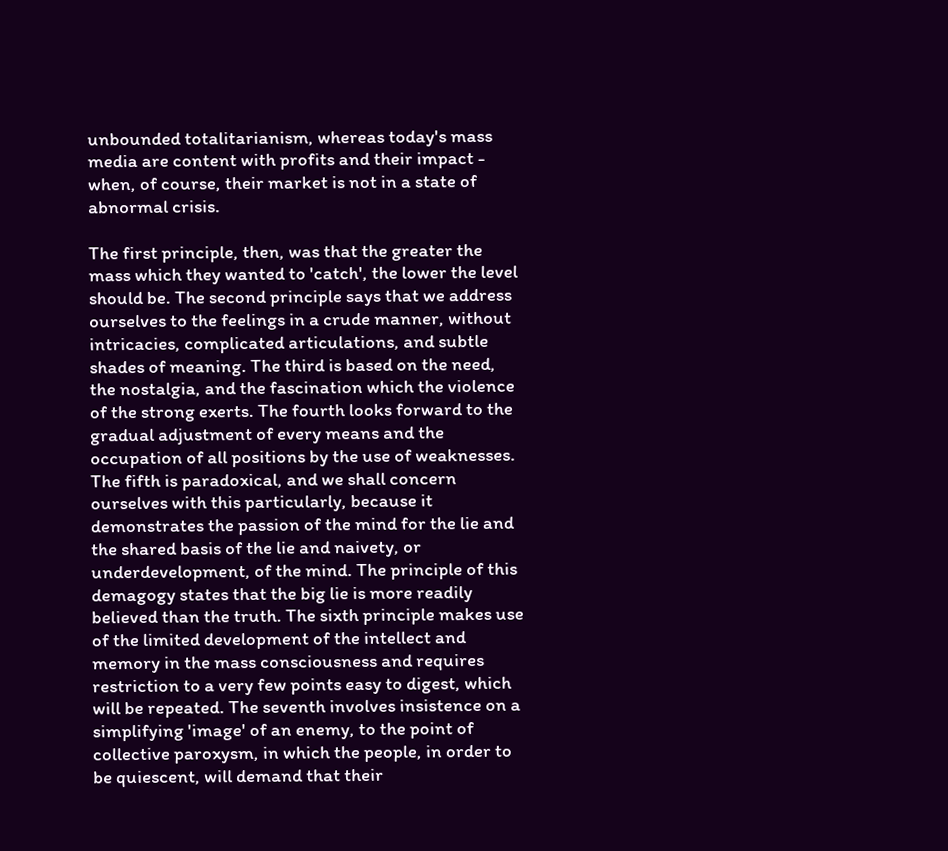unbounded totalitarianism, whereas today's mass media are content with profits and their impact - when, of course, their market is not in a state of abnormal crisis.

The first principle, then, was that the greater the mass which they wanted to 'catch', the lower the level should be. The second principle says that we address ourselves to the feelings in a crude manner, without intricacies, complicated articulations, and subtle shades of meaning. The third is based on the need, the nostalgia, and the fascination which the violence of the strong exerts. The fourth looks forward to the gradual adjustment of every means and the occupation of all positions by the use of weaknesses. The fifth is paradoxical, and we shall concern ourselves with this particularly, because it demonstrates the passion of the mind for the lie and the shared basis of the lie and naivety, or underdevelopment, of the mind. The principle of this demagogy states that the big lie is more readily believed than the truth. The sixth principle makes use of the limited development of the intellect and memory in the mass consciousness and requires restriction to a very few points easy to digest, which will be repeated. The seventh involves insistence on a simplifying 'image' of an enemy, to the point of collective paroxysm, in which the people, in order to be quiescent, will demand that their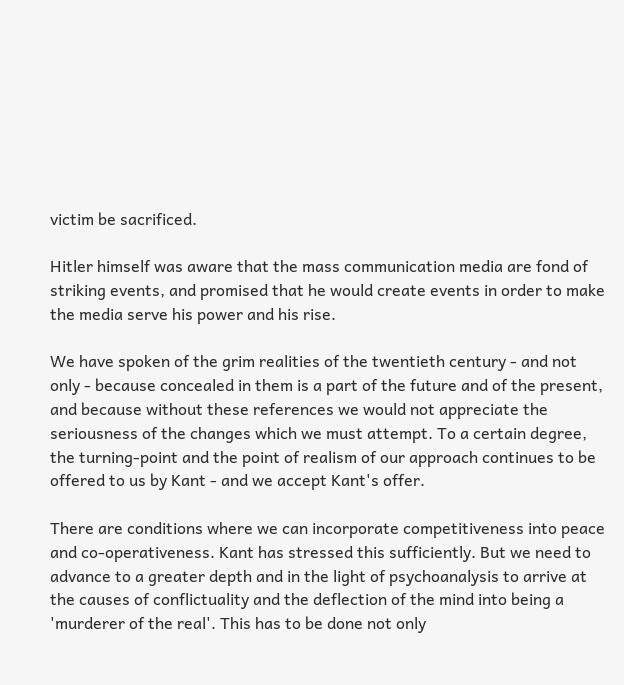victim be sacrificed.

Hitler himself was aware that the mass communication media are fond of striking events, and promised that he would create events in order to make the media serve his power and his rise.

We have spoken of the grim realities of the twentieth century - and not only - because concealed in them is a part of the future and of the present, and because without these references we would not appreciate the seriousness of the changes which we must attempt. To a certain degree, the turning-point and the point of realism of our approach continues to be offered to us by Kant - and we accept Kant's offer.

There are conditions where we can incorporate competitiveness into peace and co-operativeness. Kant has stressed this sufficiently. But we need to advance to a greater depth and in the light of psychoanalysis to arrive at the causes of conflictuality and the deflection of the mind into being a 'murderer of the real'. This has to be done not only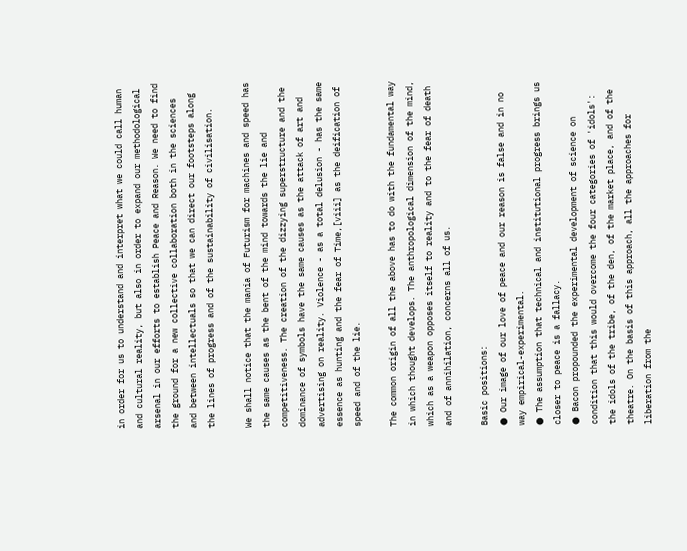in order for us to understand and interpret what we could call human and cultural reality, but also in order to expand our methodological arsenal in our efforts to establish Peace and Reason. We need to find the ground for a new collective collaboration both in the sciences and between intellectuals so that we can direct our footsteps along the lines of progress and of the sustainability of civilisation.

We shall notice that the mania of Futurism for machines and speed has the same causes as the bent of the mind towards the lie and competitiveness. The creation of the dizzying superstructure and the dominance of symbols have the same causes as the attack of art and advertising on reality. Violence - as a total delusion - has the same essence as hunting and the fear of Time,[viii] as the deification of speed and of the lie.

The common origin of all the above has to do with the fundamental way in which thought develops. The anthropological dimension of the mind, which as a weapon opposes itself to reality and to the fear of death and of annihilation, concerns all of us.

Basic positions:
● Our image of our love of peace and our reason is false and in no way empirical-experimental.
● The assumption that technical and institutional progress brings us closer to peace is a fallacy.
● Bacon propounded the experimental development of science on condition that this would overcome the four categories of 'idols': the idols of the tribe, of the den, of the market place, and of the theatre. On the basis of this approach, all the approaches for liberation from the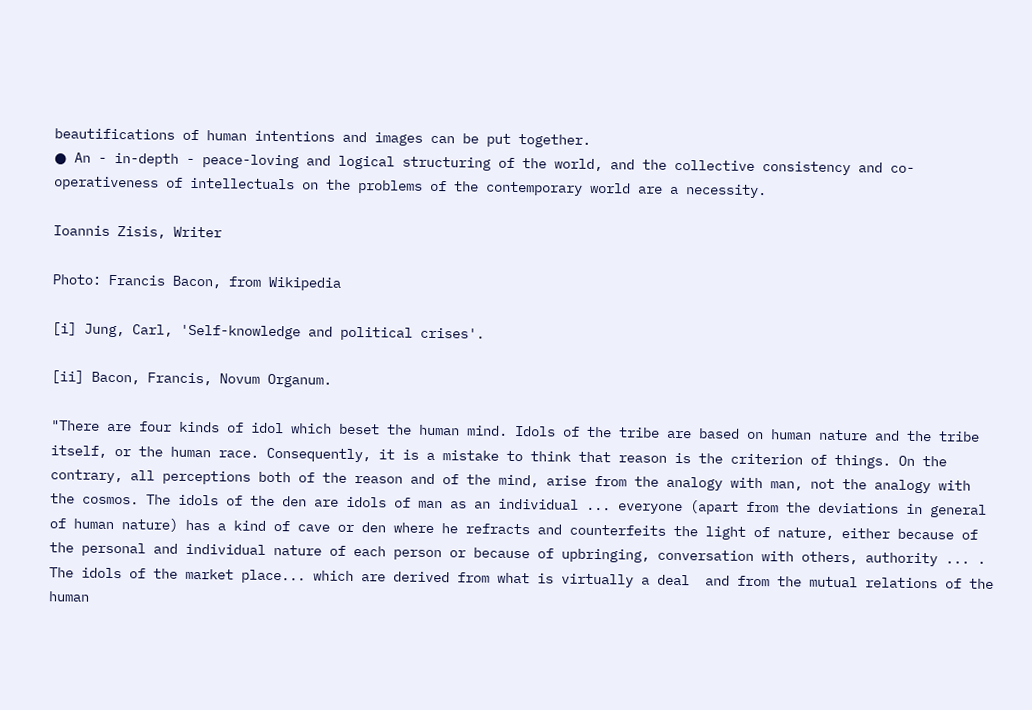beautifications of human intentions and images can be put together.
● An - in-depth - peace-loving and logical structuring of the world, and the collective consistency and co-operativeness of intellectuals on the problems of the contemporary world are a necessity.

Ioannis Zisis, Writer

Photo: Francis Bacon, from Wikipedia

[i] Jung, Carl, 'Self-knowledge and political crises'.

[ii] Bacon, Francis, Novum Organum.

"There are four kinds of idol which beset the human mind. Idols of the tribe are based on human nature and the tribe itself, or the human race. Consequently, it is a mistake to think that reason is the criterion of things. On the contrary, all perceptions both of the reason and of the mind, arise from the analogy with man, not the analogy with the cosmos. The idols of the den are idols of man as an individual ... everyone (apart from the deviations in general of human nature) has a kind of cave or den where he refracts and counterfeits the light of nature, either because of the personal and individual nature of each person or because of upbringing, conversation with others, authority ... . The idols of the market place... which are derived from what is virtually a deal  and from the mutual relations of the human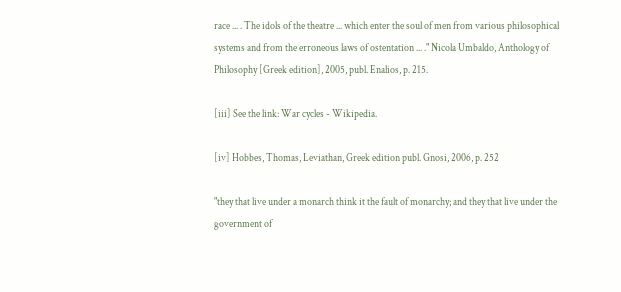race ... . The idols of the theatre ... which enter the soul of men from various philosophical systems and from the erroneous laws of ostentation ... ." Nicola Umbaldo, Anthology of Philosophy [Greek edition], 2005, publ. Enalios, p. 215.

[iii] See the link: War cycles - Wikipedia.

[iv] Hobbes, Thomas, Leviathan, Greek edition publ. Gnosi, 2006, p. 252

"they that live under a monarch think it the fault of monarchy; and they that live under the government of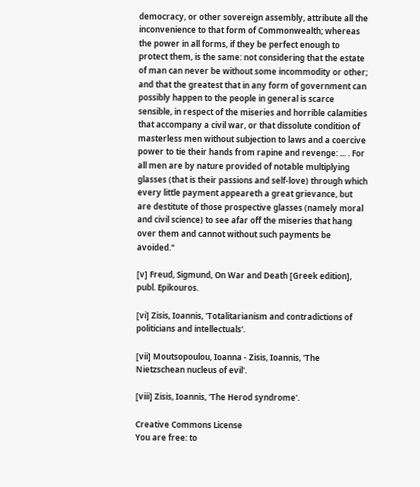democracy, or other sovereign assembly, attribute all the inconvenience to that form of Commonwealth; whereas the power in all forms, if they be perfect enough to protect them, is the same: not considering that the estate of man can never be without some incommodity or other; and that the greatest that in any form of government can possibly happen to the people in general is scarce sensible, in respect of the miseries and horrible calamities that accompany a civil war, or that dissolute condition of masterless men without subjection to laws and a coercive power to tie their hands from rapine and revenge: ... . For all men are by nature provided of notable multiplying glasses (that is their passions and self-love) through which every little payment appeareth a great grievance, but are destitute of those prospective glasses (namely moral and civil science) to see afar off the miseries that hang over them and cannot without such payments be avoided."

[v] Freud, Sigmund, On War and Death [Greek edition], publ. Epikouros.

[vi] Zisis, Ioannis, 'Totalitarianism and contradictions of politicians and intellectuals'.

[vii] Moutsopoulou, Ioanna - Zisis, Ioannis, 'The Nietzschean nucleus of evil'.

[viii] Zisis, Ioannis, 'The Herod syndrome'.

Creative Commons License
You are free: to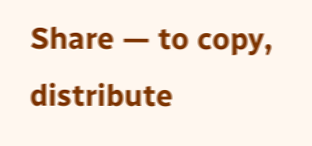Share — to copy, distribute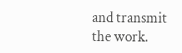and transmit the work.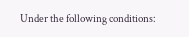Under the following conditions: